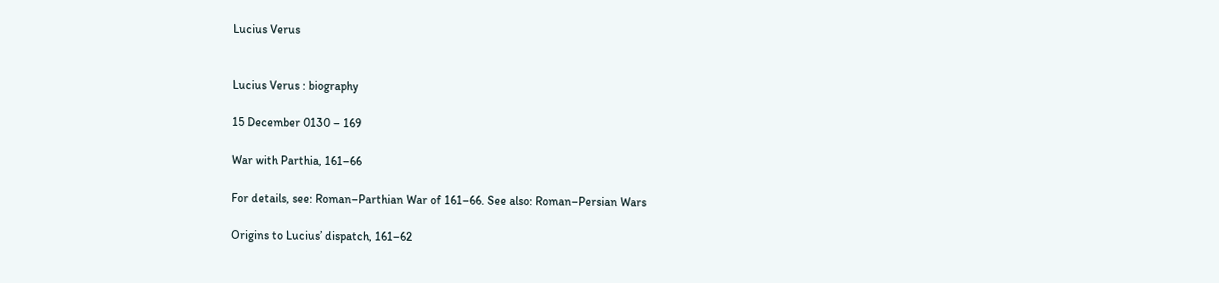Lucius Verus


Lucius Verus : biography

15 December 0130 – 169

War with Parthia, 161–66

For details, see: Roman–Parthian War of 161–66. See also: Roman–Persian Wars

Origins to Lucius’ dispatch, 161–62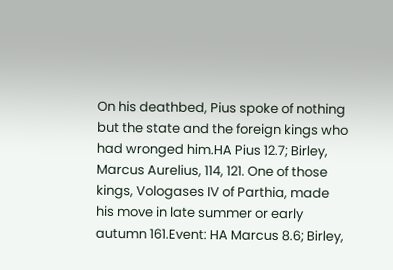On his deathbed, Pius spoke of nothing but the state and the foreign kings who had wronged him.HA Pius 12.7; Birley, Marcus Aurelius, 114, 121. One of those kings, Vologases IV of Parthia, made his move in late summer or early autumn 161.Event: HA Marcus 8.6; Birley,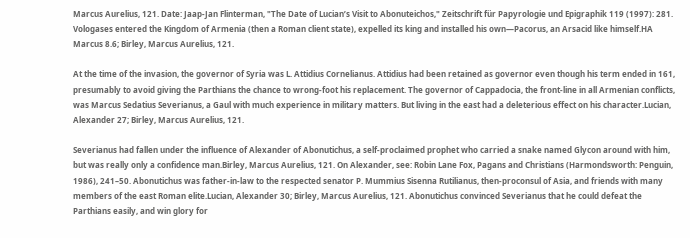Marcus Aurelius, 121. Date: Jaap-Jan Flinterman, "The Date of Lucian’s Visit to Abonuteichos," Zeitschrift für Papyrologie und Epigraphik 119 (1997): 281. Vologases entered the Kingdom of Armenia (then a Roman client state), expelled its king and installed his own—Pacorus, an Arsacid like himself.HA Marcus 8.6; Birley, Marcus Aurelius, 121.

At the time of the invasion, the governor of Syria was L. Attidius Cornelianus. Attidius had been retained as governor even though his term ended in 161, presumably to avoid giving the Parthians the chance to wrong-foot his replacement. The governor of Cappadocia, the front-line in all Armenian conflicts, was Marcus Sedatius Severianus, a Gaul with much experience in military matters. But living in the east had a deleterious effect on his character.Lucian, Alexander 27; Birley, Marcus Aurelius, 121.

Severianus had fallen under the influence of Alexander of Abonutichus, a self-proclaimed prophet who carried a snake named Glycon around with him, but was really only a confidence man.Birley, Marcus Aurelius, 121. On Alexander, see: Robin Lane Fox, Pagans and Christians (Harmondsworth: Penguin, 1986), 241–50. Abonutichus was father-in-law to the respected senator P. Mummius Sisenna Rutilianus, then-proconsul of Asia, and friends with many members of the east Roman elite.Lucian, Alexander 30; Birley, Marcus Aurelius, 121. Abonutichus convinced Severianus that he could defeat the Parthians easily, and win glory for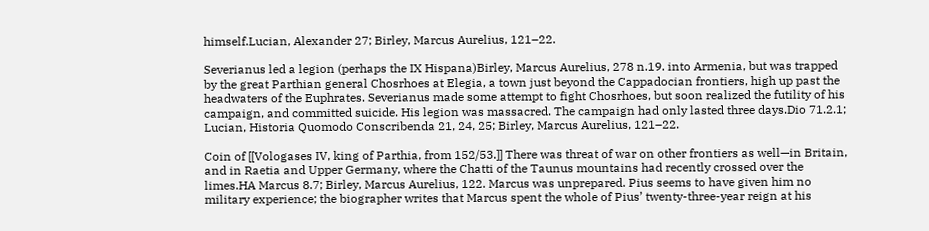himself.Lucian, Alexander 27; Birley, Marcus Aurelius, 121–22.

Severianus led a legion (perhaps the IX Hispana)Birley, Marcus Aurelius, 278 n.19. into Armenia, but was trapped by the great Parthian general Chosrhoes at Elegia, a town just beyond the Cappadocian frontiers, high up past the headwaters of the Euphrates. Severianus made some attempt to fight Chosrhoes, but soon realized the futility of his campaign, and committed suicide. His legion was massacred. The campaign had only lasted three days.Dio 71.2.1; Lucian, Historia Quomodo Conscribenda 21, 24, 25; Birley, Marcus Aurelius, 121–22.

Coin of [[Vologases IV, king of Parthia, from 152/53.]] There was threat of war on other frontiers as well—in Britain, and in Raetia and Upper Germany, where the Chatti of the Taunus mountains had recently crossed over the limes.HA Marcus 8.7; Birley, Marcus Aurelius, 122. Marcus was unprepared. Pius seems to have given him no military experience; the biographer writes that Marcus spent the whole of Pius’ twenty-three-year reign at his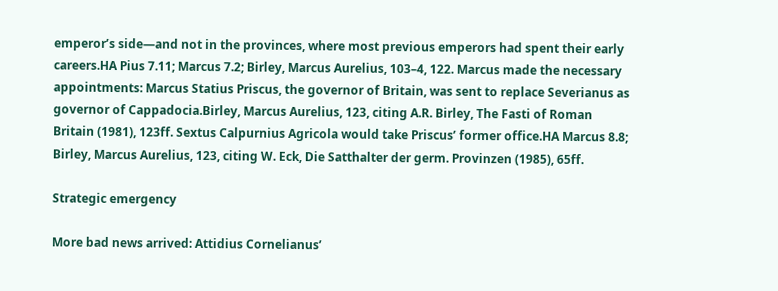emperor’s side—and not in the provinces, where most previous emperors had spent their early careers.HA Pius 7.11; Marcus 7.2; Birley, Marcus Aurelius, 103–4, 122. Marcus made the necessary appointments: Marcus Statius Priscus, the governor of Britain, was sent to replace Severianus as governor of Cappadocia.Birley, Marcus Aurelius, 123, citing A.R. Birley, The Fasti of Roman Britain (1981), 123ff. Sextus Calpurnius Agricola would take Priscus’ former office.HA Marcus 8.8; Birley, Marcus Aurelius, 123, citing W. Eck, Die Satthalter der germ. Provinzen (1985), 65ff.

Strategic emergency

More bad news arrived: Attidius Cornelianus’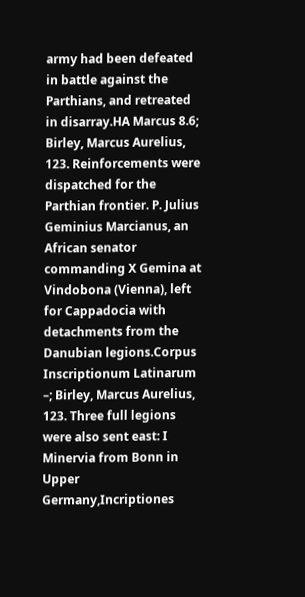army had been defeated in battle against the Parthians, and retreated in disarray.HA Marcus 8.6; Birley, Marcus Aurelius, 123. Reinforcements were dispatched for the Parthian frontier. P. Julius Geminius Marcianus, an African senator commanding X Gemina at Vindobona (Vienna), left for Cappadocia with detachments from the Danubian legions.Corpus Inscriptionum Latinarum –; Birley, Marcus Aurelius, 123. Three full legions were also sent east: I Minervia from Bonn in Upper Germany,Incriptiones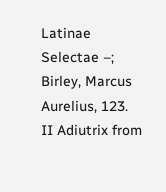Latinae Selectae –; Birley, Marcus Aurelius, 123. II Adiutrix from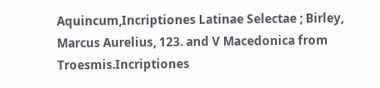Aquincum,Incriptiones Latinae Selectae ; Birley, Marcus Aurelius, 123. and V Macedonica from Troesmis.Incriptiones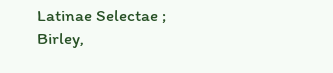Latinae Selectae ; Birley,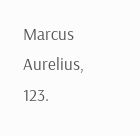Marcus Aurelius, 123.